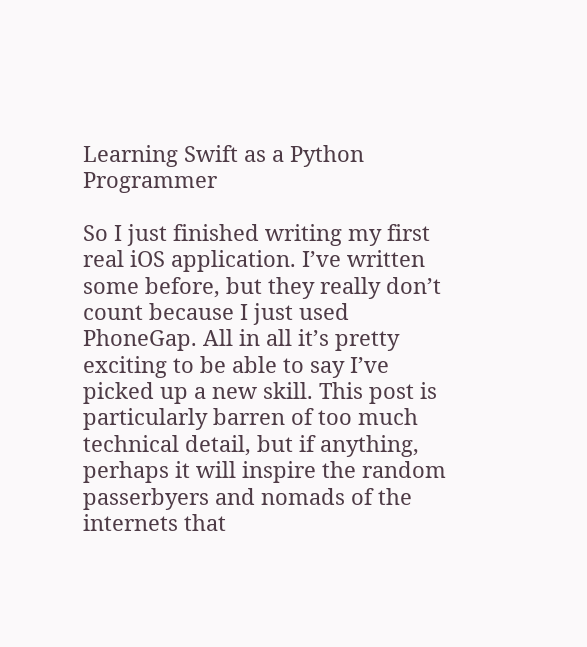Learning Swift as a Python Programmer

So I just finished writing my first real iOS application. I’ve written some before, but they really don’t count because I just used PhoneGap. All in all it’s pretty exciting to be able to say I’ve picked up a new skill. This post is particularly barren of too much technical detail, but if anything, perhaps it will inspire the random passerbyers and nomads of the internets that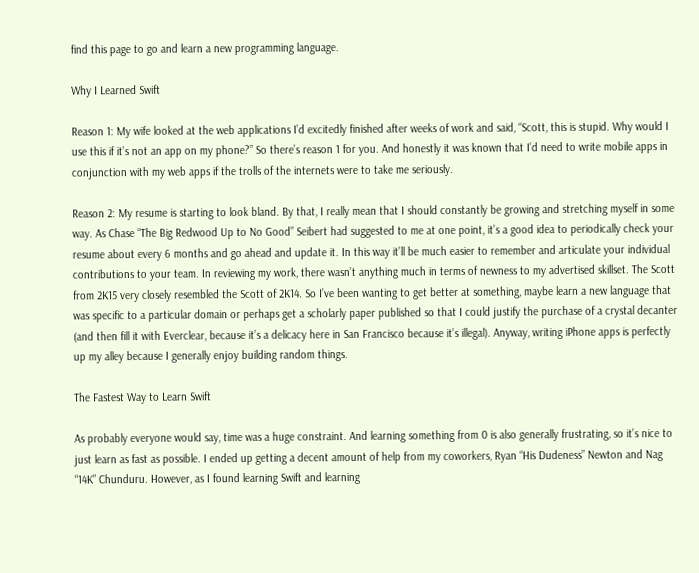find this page to go and learn a new programming language.

Why I Learned Swift

Reason 1: My wife looked at the web applications I’d excitedly finished after weeks of work and said, “Scott, this is stupid. Why would I use this if it’s not an app on my phone?” So there’s reason 1 for you. And honestly it was known that I’d need to write mobile apps in conjunction with my web apps if the trolls of the internets were to take me seriously.

Reason 2: My resume is starting to look bland. By that, I really mean that I should constantly be growing and stretching myself in some way. As Chase “The Big Redwood Up to No Good” Seibert had suggested to me at one point, it’s a good idea to periodically check your resume about every 6 months and go ahead and update it. In this way it’ll be much easier to remember and articulate your individual contributions to your team. In reviewing my work, there wasn’t anything much in terms of newness to my advertised skillset. The Scott from 2K15 very closely resembled the Scott of 2K14. So I’ve been wanting to get better at something, maybe learn a new language that was specific to a particular domain or perhaps get a scholarly paper published so that I could justify the purchase of a crystal decanter (and then fill it with Everclear, because it’s a delicacy here in San Francisco because it’s illegal). Anyway, writing iPhone apps is perfectly up my alley because I generally enjoy building random things.

The Fastest Way to Learn Swift

As probably everyone would say, time was a huge constraint. And learning something from 0 is also generally frustrating, so it’s nice to just learn as fast as possible. I ended up getting a decent amount of help from my coworkers, Ryan “His Dudeness” Newton and Nag “14K” Chunduru. However, as I found learning Swift and learning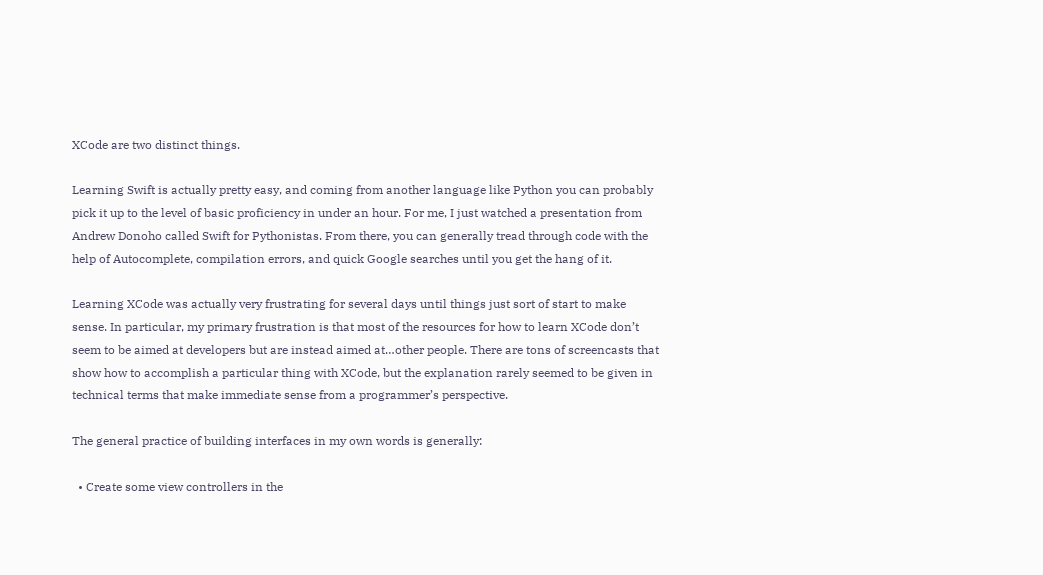XCode are two distinct things.

Learning Swift is actually pretty easy, and coming from another language like Python you can probably pick it up to the level of basic proficiency in under an hour. For me, I just watched a presentation from Andrew Donoho called Swift for Pythonistas. From there, you can generally tread through code with the help of Autocomplete, compilation errors, and quick Google searches until you get the hang of it.

Learning XCode was actually very frustrating for several days until things just sort of start to make sense. In particular, my primary frustration is that most of the resources for how to learn XCode don’t seem to be aimed at developers but are instead aimed at…other people. There are tons of screencasts that show how to accomplish a particular thing with XCode, but the explanation rarely seemed to be given in technical terms that make immediate sense from a programmer’s perspective.

The general practice of building interfaces in my own words is generally:

  • Create some view controllers in the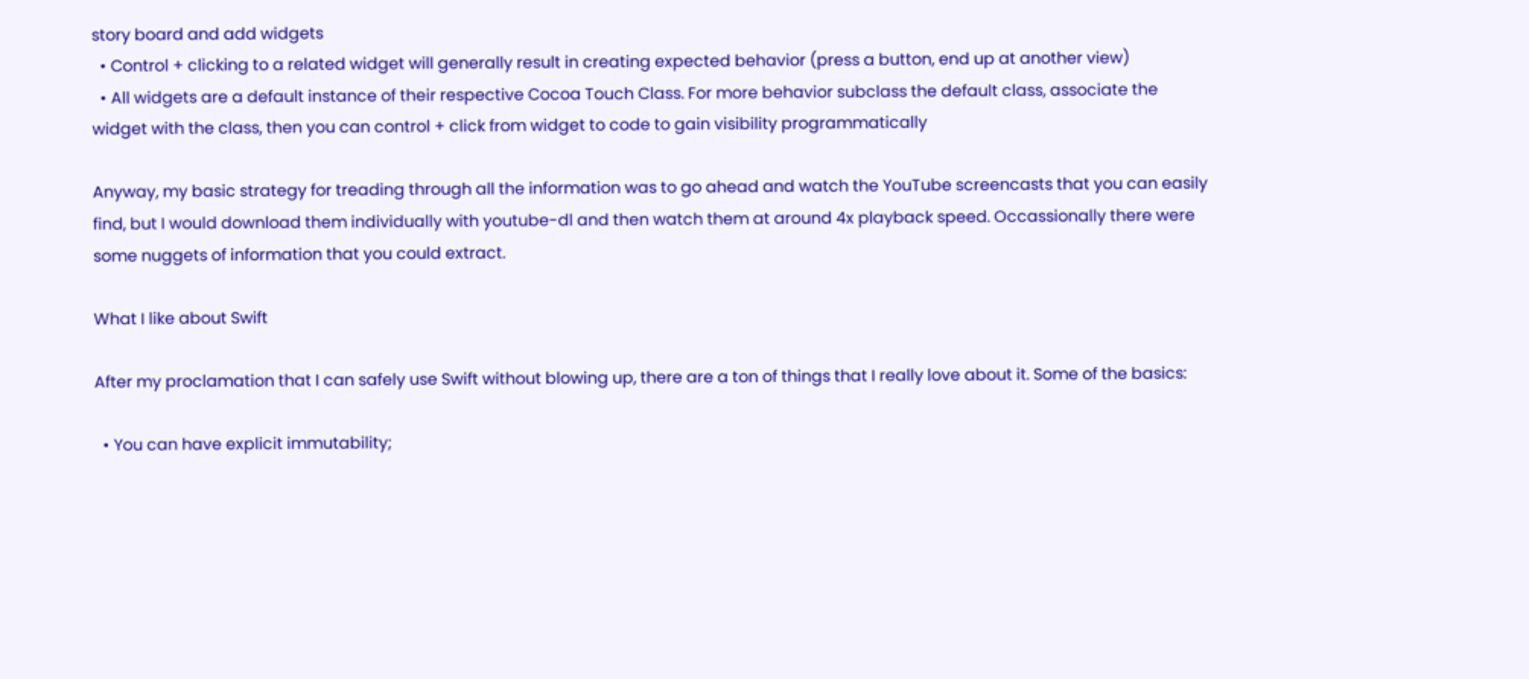story board and add widgets
  • Control + clicking to a related widget will generally result in creating expected behavior (press a button, end up at another view)
  • All widgets are a default instance of their respective Cocoa Touch Class. For more behavior subclass the default class, associate the widget with the class, then you can control + click from widget to code to gain visibility programmatically

Anyway, my basic strategy for treading through all the information was to go ahead and watch the YouTube screencasts that you can easily find, but I would download them individually with youtube-dl and then watch them at around 4x playback speed. Occassionally there were some nuggets of information that you could extract.

What I like about Swift

After my proclamation that I can safely use Swift without blowing up, there are a ton of things that I really love about it. Some of the basics:

  • You can have explicit immutability;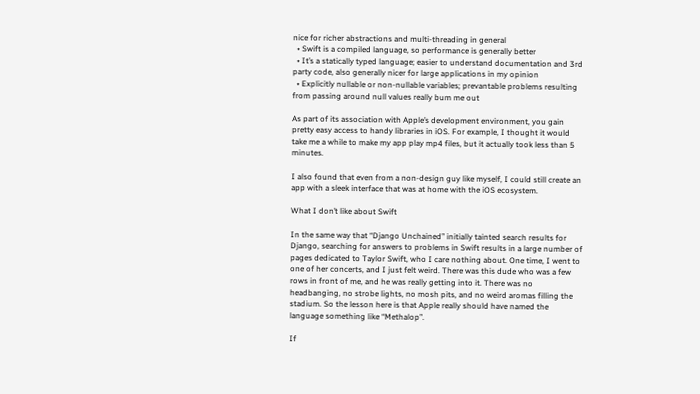nice for richer abstractions and multi-threading in general
  • Swift is a compiled language, so performance is generally better
  • It’s a statically typed language; easier to understand documentation and 3rd party code, also generally nicer for large applications in my opinion
  • Explicitly nullable or non-nullable variables; prevantable problems resulting from passing around null values really bum me out

As part of its association with Apple’s development environment, you gain pretty easy access to handy libraries in iOS. For example, I thought it would take me a while to make my app play mp4 files, but it actually took less than 5 minutes.

I also found that even from a non-design guy like myself, I could still create an app with a sleek interface that was at home with the iOS ecosystem.

What I don’t like about Swift

In the same way that “Django Unchained” initially tainted search results for Django, searching for answers to problems in Swift results in a large number of pages dedicated to Taylor Swift, who I care nothing about. One time, I went to one of her concerts, and I just felt weird. There was this dude who was a few rows in front of me, and he was really getting into it. There was no headbanging, no strobe lights, no mosh pits, and no weird aromas filling the stadium. So the lesson here is that Apple really should have named the language something like “Methalop”.

If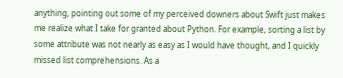anything, pointing out some of my perceived downers about Swift just makes me realize what I take for granted about Python. For example, sorting a list by some attribute was not nearly as easy as I would have thought, and I quickly missed list comprehensions. As a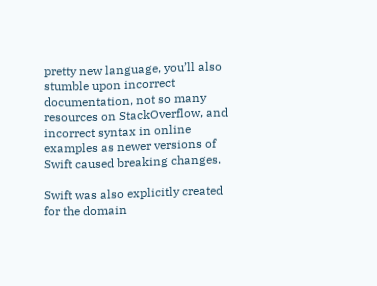pretty new language, you’ll also stumble upon incorrect documentation, not so many resources on StackOverflow, and incorrect syntax in online examples as newer versions of Swift caused breaking changes.

Swift was also explicitly created for the domain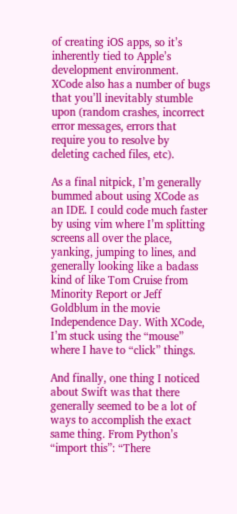of creating iOS apps, so it’s inherently tied to Apple’s development environment. XCode also has a number of bugs that you’ll inevitably stumble upon (random crashes, incorrect error messages, errors that require you to resolve by deleting cached files, etc).

As a final nitpick, I’m generally bummed about using XCode as an IDE. I could code much faster by using vim where I’m splitting screens all over the place, yanking, jumping to lines, and generally looking like a badass kind of like Tom Cruise from Minority Report or Jeff Goldblum in the movie Independence Day. With XCode, I’m stuck using the “mouse” where I have to “click” things.

And finally, one thing I noticed about Swift was that there generally seemed to be a lot of ways to accomplish the exact same thing. From Python’s “import this”: “There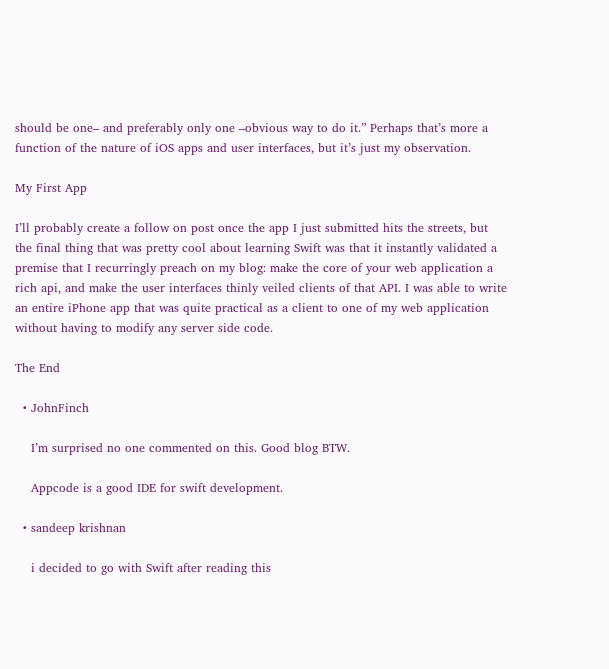should be one– and preferably only one –obvious way to do it.” Perhaps that’s more a function of the nature of iOS apps and user interfaces, but it’s just my observation.

My First App

I’ll probably create a follow on post once the app I just submitted hits the streets, but the final thing that was pretty cool about learning Swift was that it instantly validated a premise that I recurringly preach on my blog: make the core of your web application a rich api, and make the user interfaces thinly veiled clients of that API. I was able to write an entire iPhone app that was quite practical as a client to one of my web application without having to modify any server side code.

The End

  • JohnFinch

    I’m surprised no one commented on this. Good blog BTW.

    Appcode is a good IDE for swift development.

  • sandeep krishnan

    i decided to go with Swift after reading this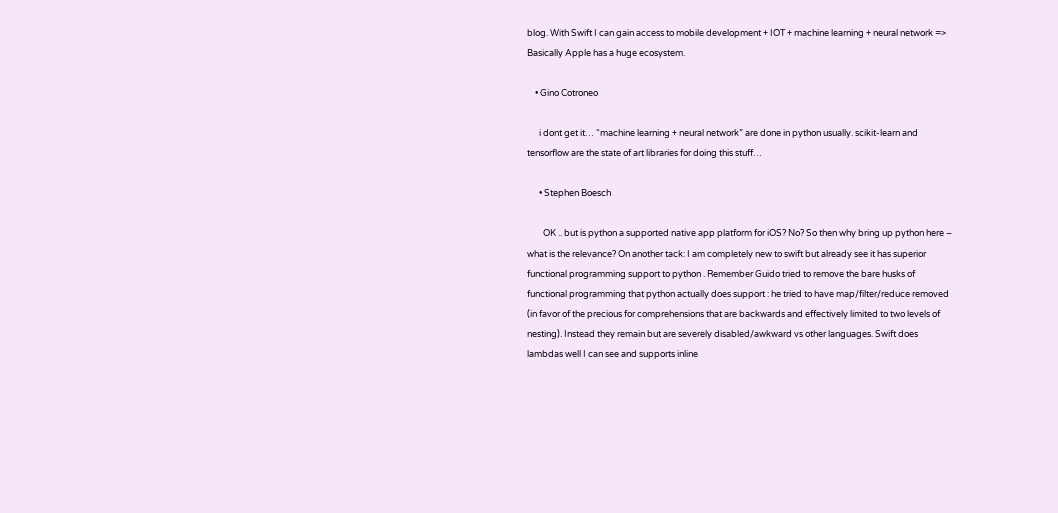blog. With Swift I can gain access to mobile development + IOT + machine learning + neural network => Basically Apple has a huge ecosystem.

    • Gino Cotroneo

      i dont get it… “machine learning + neural network” are done in python usually. scikit-learn and tensorflow are the state of art libraries for doing this stuff…

      • Stephen Boesch

        OK .. but is python a supported native app platform for iOS? No? So then why bring up python here – what is the relevance? On another tack: I am completely new to swift but already see it has superior functional programming support to python . Remember Guido tried to remove the bare husks of functional programming that python actually does support : he tried to have map/filter/reduce removed (in favor of the precious for comprehensions that are backwards and effectively limited to two levels of nesting). Instead they remain but are severely disabled/awkward vs other languages. Swift does lambdas well I can see and supports inline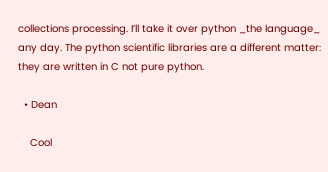collections processing. I’ll take it over python _the language_ any day. The python scientific libraries are a different matter: they are written in C not pure python.

  • Dean

    Cool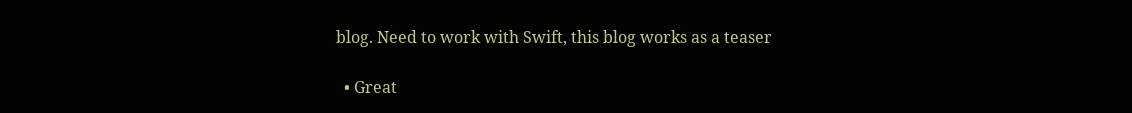blog. Need to work with Swift, this blog works as a teaser

  • Great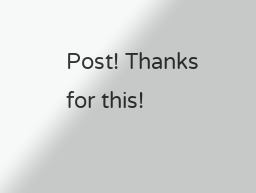Post! Thanks for this!